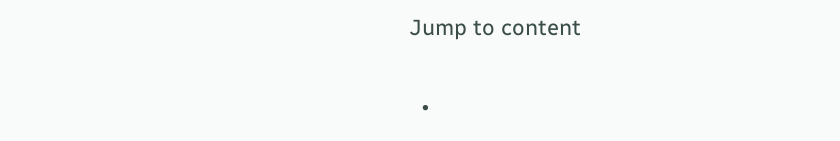Jump to content


  •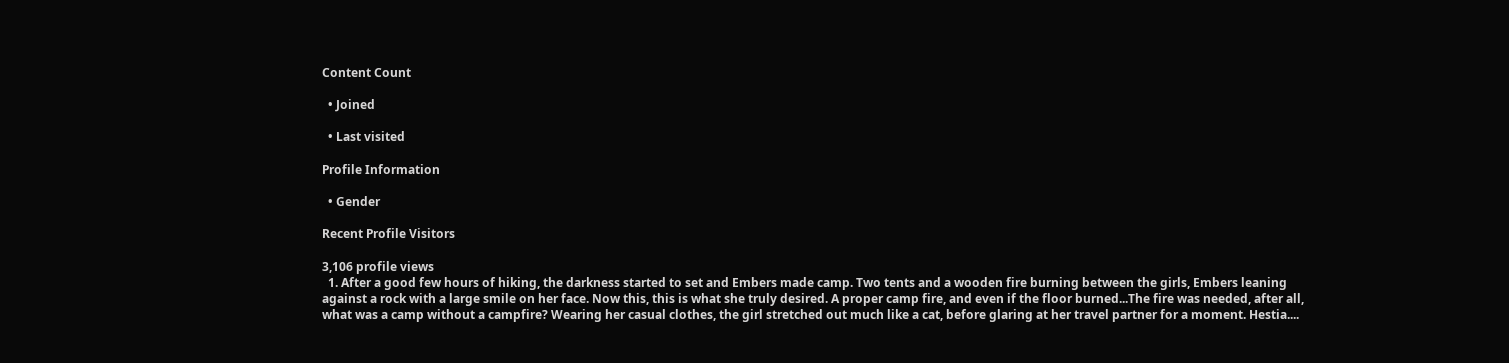Content Count

  • Joined

  • Last visited

Profile Information

  • Gender

Recent Profile Visitors

3,106 profile views
  1. After a good few hours of hiking, the darkness started to set and Embers made camp. Two tents and a wooden fire burning between the girls, Embers leaning against a rock with a large smile on her face. Now this, this is what she truly desired. A proper camp fire, and even if the floor burned...The fire was needed, after all, what was a camp without a campfire? Wearing her casual clothes, the girl stretched out much like a cat, before glaring at her travel partner for a moment. Hestia....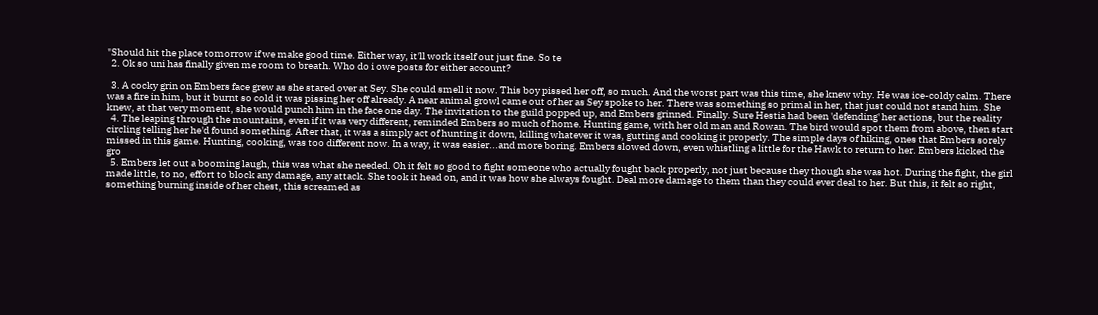"Should hit the place tomorrow if we make good time. Either way, it'll work itself out just fine. So te
  2. Ok so uni has finally given me room to breath. Who do i owe posts for either account?

  3. A cocky grin on Embers face grew as she stared over at Sey. She could smell it now. This boy pissed her off, so much. And the worst part was this time, she knew why. He was ice-coldy calm. There was a fire in him, but it burnt so cold it was pissing her off already. A near animal growl came out of her as Sey spoke to her. There was something so primal in her, that just could not stand him. She knew, at that very moment, she would punch him in the face one day. The invitation to the guild popped up, and Embers grinned. Finally. Sure Hestia had been 'defending' her actions, but the reality
  4. The leaping through the mountains, even if it was very different, reminded Embers so much of home. Hunting game, with her old man and Rowan. The bird would spot them from above, then start circling telling her he'd found something. After that, it was a simply act of hunting it down, killing whatever it was, gutting and cooking it properly. The simple days of hiking, ones that Embers sorely missed in this game. Hunting, cooking, was too different now. In a way, it was easier...and more boring. Embers slowed down, even whistling a little for the Hawk to return to her. Embers kicked the gro
  5. Embers let out a booming laugh, this was what she needed. Oh it felt so good to fight someone who actually fought back properly, not just because they though she was hot. During the fight, the girl made little, to no, effort to block any damage, any attack. She took it head on, and it was how she always fought. Deal more damage to them than they could ever deal to her. But this, it felt so right, something burning inside of her chest, this screamed as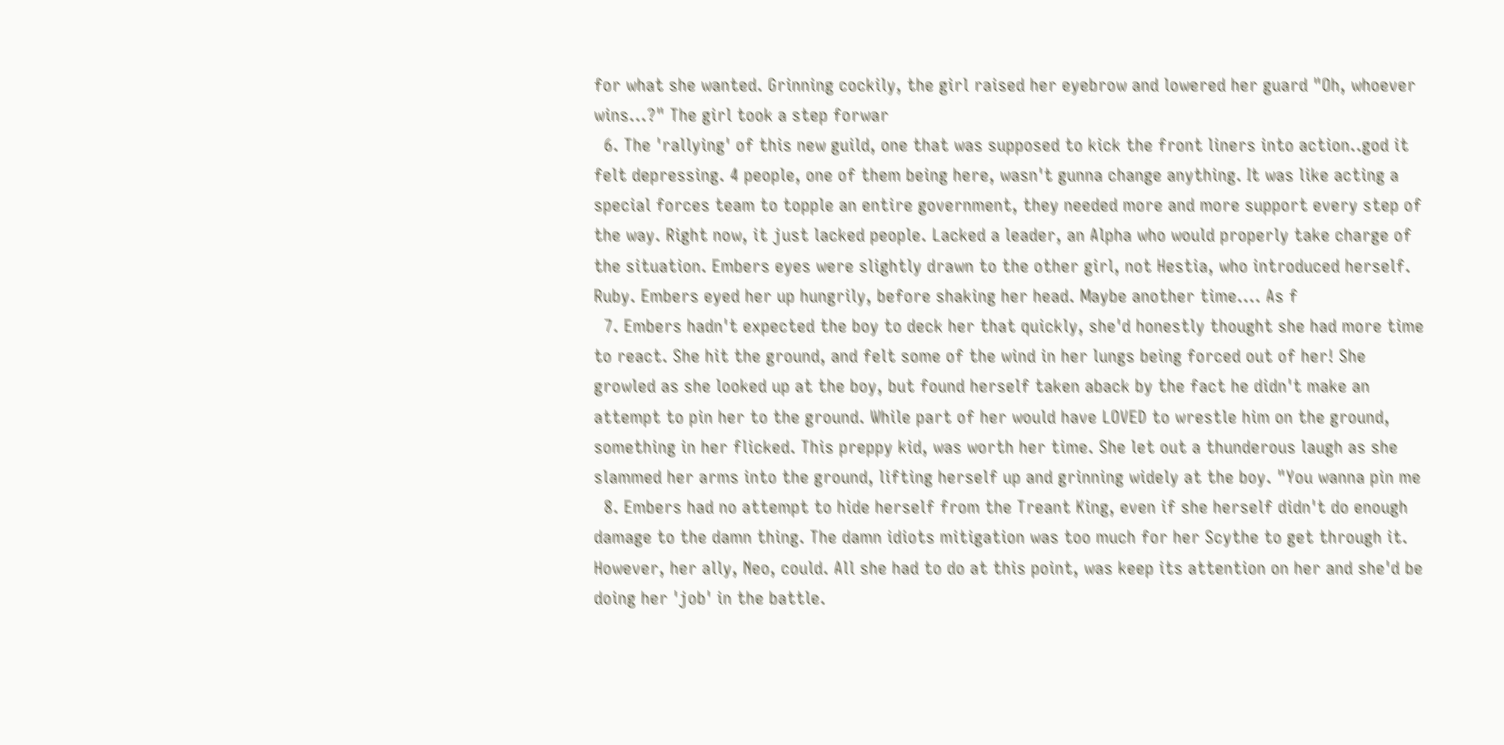for what she wanted. Grinning cockily, the girl raised her eyebrow and lowered her guard "Oh, whoever wins...?" The girl took a step forwar
  6. The 'rallying' of this new guild, one that was supposed to kick the front liners into action..god it felt depressing. 4 people, one of them being here, wasn't gunna change anything. It was like acting a special forces team to topple an entire government, they needed more and more support every step of the way. Right now, it just lacked people. Lacked a leader, an Alpha who would properly take charge of the situation. Embers eyes were slightly drawn to the other girl, not Hestia, who introduced herself. Ruby. Embers eyed her up hungrily, before shaking her head. Maybe another time.... As f
  7. Embers hadn't expected the boy to deck her that quickly, she'd honestly thought she had more time to react. She hit the ground, and felt some of the wind in her lungs being forced out of her! She growled as she looked up at the boy, but found herself taken aback by the fact he didn't make an attempt to pin her to the ground. While part of her would have LOVED to wrestle him on the ground, something in her flicked. This preppy kid, was worth her time. She let out a thunderous laugh as she slammed her arms into the ground, lifting herself up and grinning widely at the boy. "You wanna pin me
  8. Embers had no attempt to hide herself from the Treant King, even if she herself didn't do enough damage to the damn thing. The damn idiots mitigation was too much for her Scythe to get through it. However, her ally, Neo, could. All she had to do at this point, was keep its attention on her and she'd be doing her 'job' in the battle.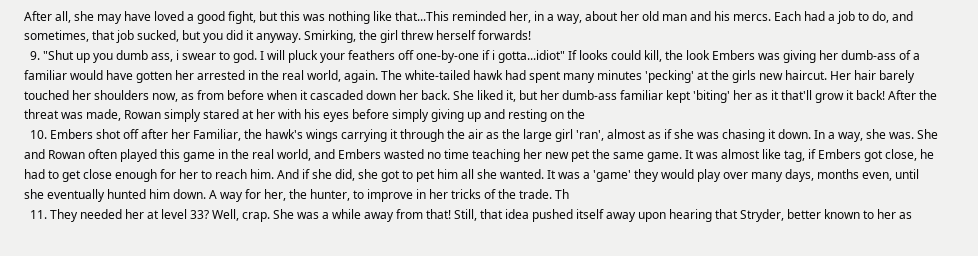After all, she may have loved a good fight, but this was nothing like that...This reminded her, in a way, about her old man and his mercs. Each had a job to do, and sometimes, that job sucked, but you did it anyway. Smirking, the girl threw herself forwards!
  9. "Shut up you dumb ass, i swear to god. I will pluck your feathers off one-by-one if i gotta...idiot" If looks could kill, the look Embers was giving her dumb-ass of a familiar would have gotten her arrested in the real world, again. The white-tailed hawk had spent many minutes 'pecking' at the girls new haircut. Her hair barely touched her shoulders now, as from before when it cascaded down her back. She liked it, but her dumb-ass familiar kept 'biting' her as it that'll grow it back! After the threat was made, Rowan simply stared at her with his eyes before simply giving up and resting on the
  10. Embers shot off after her Familiar, the hawk's wings carrying it through the air as the large girl 'ran', almost as if she was chasing it down. In a way, she was. She and Rowan often played this game in the real world, and Embers wasted no time teaching her new pet the same game. It was almost like tag, if Embers got close, he had to get close enough for her to reach him. And if she did, she got to pet him all she wanted. It was a 'game' they would play over many days, months even, until she eventually hunted him down. A way for her, the hunter, to improve in her tricks of the trade. Th
  11. They needed her at level 33? Well, crap. She was a while away from that! Still, that idea pushed itself away upon hearing that Stryder, better known to her as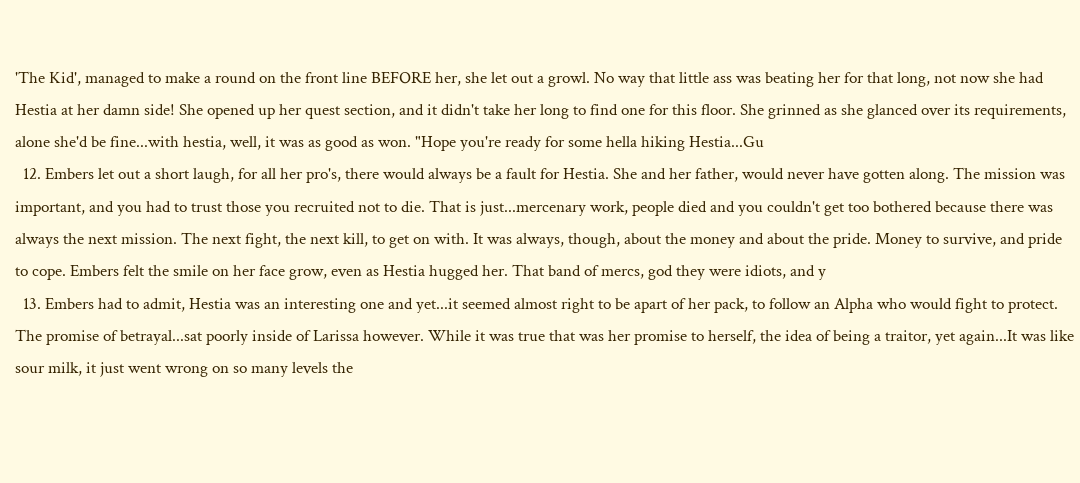'The Kid', managed to make a round on the front line BEFORE her, she let out a growl. No way that little ass was beating her for that long, not now she had Hestia at her damn side! She opened up her quest section, and it didn't take her long to find one for this floor. She grinned as she glanced over its requirements, alone she'd be fine...with hestia, well, it was as good as won. "Hope you're ready for some hella hiking Hestia...Gu
  12. Embers let out a short laugh, for all her pro's, there would always be a fault for Hestia. She and her father, would never have gotten along. The mission was important, and you had to trust those you recruited not to die. That is just...mercenary work, people died and you couldn't get too bothered because there was always the next mission. The next fight, the next kill, to get on with. It was always, though, about the money and about the pride. Money to survive, and pride to cope. Embers felt the smile on her face grow, even as Hestia hugged her. That band of mercs, god they were idiots, and y
  13. Embers had to admit, Hestia was an interesting one and yet...it seemed almost right to be apart of her pack, to follow an Alpha who would fight to protect. The promise of betrayal...sat poorly inside of Larissa however. While it was true that was her promise to herself, the idea of being a traitor, yet again...It was like sour milk, it just went wrong on so many levels the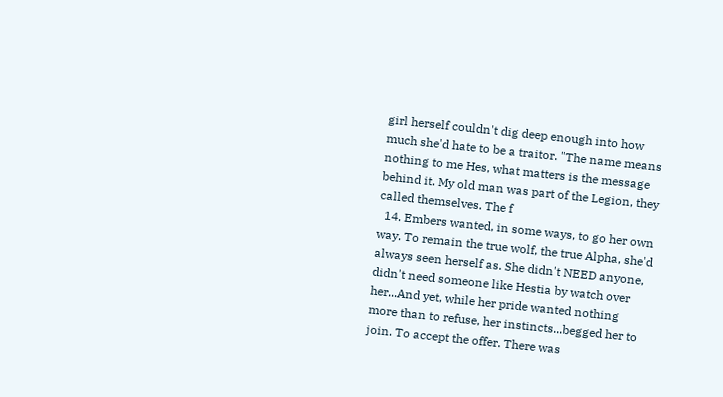girl herself couldn't dig deep enough into how much she'd hate to be a traitor. "The name means nothing to me Hes, what matters is the message behind it. My old man was part of the Legion, they called themselves. The f
  14. Embers wanted, in some ways, to go her own way. To remain the true wolf, the true Alpha, she'd always seen herself as. She didn't NEED anyone, didn't need someone like Hestia by watch over her...And yet, while her pride wanted nothing more than to refuse, her instincts...begged her to join. To accept the offer. There was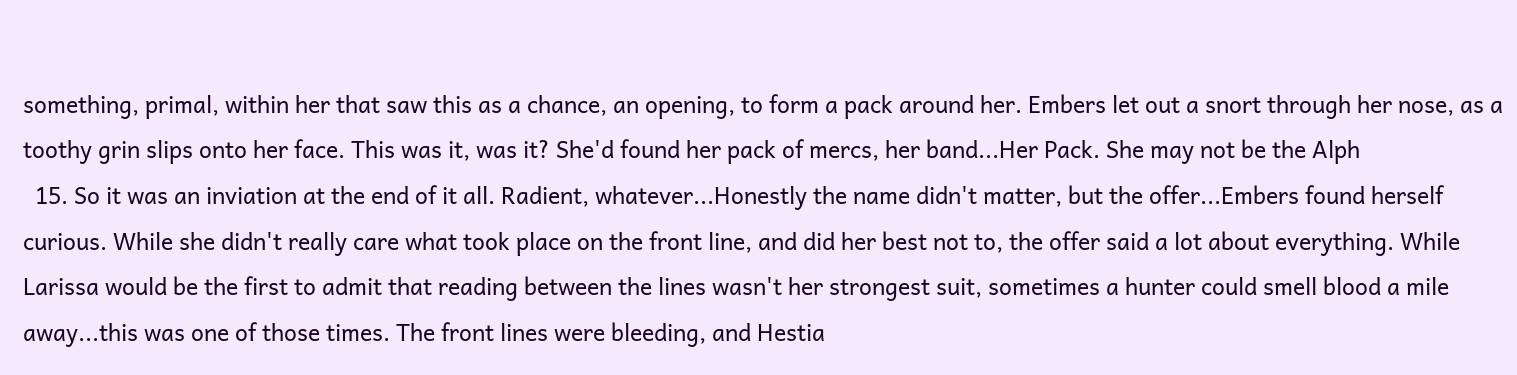something, primal, within her that saw this as a chance, an opening, to form a pack around her. Embers let out a snort through her nose, as a toothy grin slips onto her face. This was it, was it? She'd found her pack of mercs, her band...Her Pack. She may not be the Alph
  15. So it was an inviation at the end of it all. Radient, whatever...Honestly the name didn't matter, but the offer...Embers found herself curious. While she didn't really care what took place on the front line, and did her best not to, the offer said a lot about everything. While Larissa would be the first to admit that reading between the lines wasn't her strongest suit, sometimes a hunter could smell blood a mile away...this was one of those times. The front lines were bleeding, and Hestia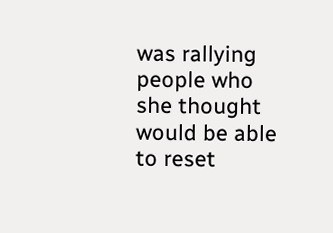was rallying people who she thought would be able to reset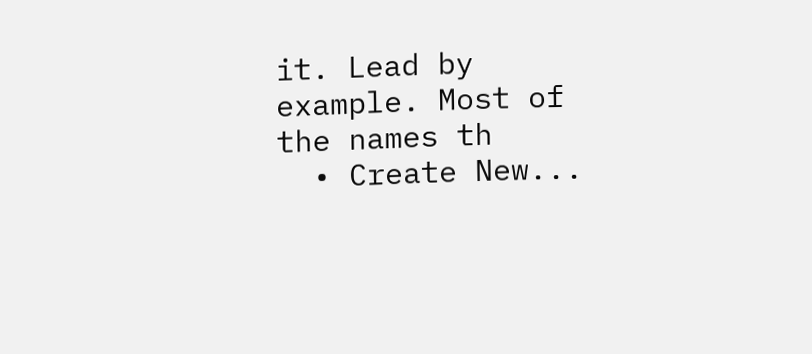it. Lead by example. Most of the names th
  • Create New...